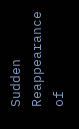Sudden Reappearance of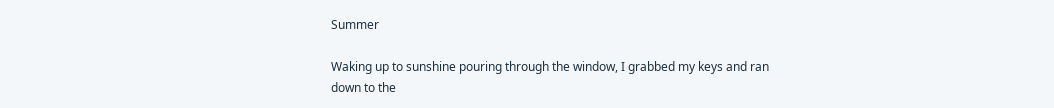Summer

Waking up to sunshine pouring through the window, I grabbed my keys and ran down to the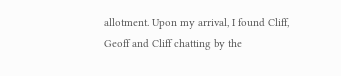allotment. Upon my arrival, I found Cliff, Geoff and Cliff chatting by the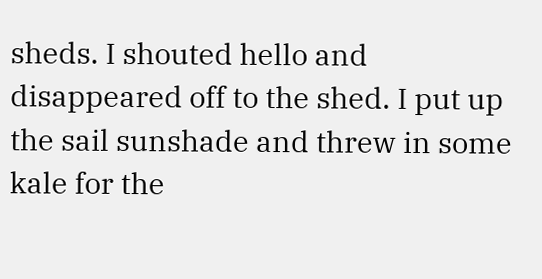sheds. I shouted hello and disappeared off to the shed. I put up the sail sunshade and threw in some kale for the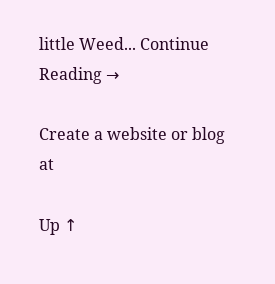little Weed... Continue Reading →

Create a website or blog at

Up ↑